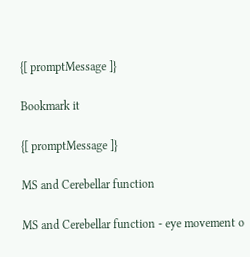{[ promptMessage ]}

Bookmark it

{[ promptMessage ]}

MS and Cerebellar function

MS and Cerebellar function - eye movement o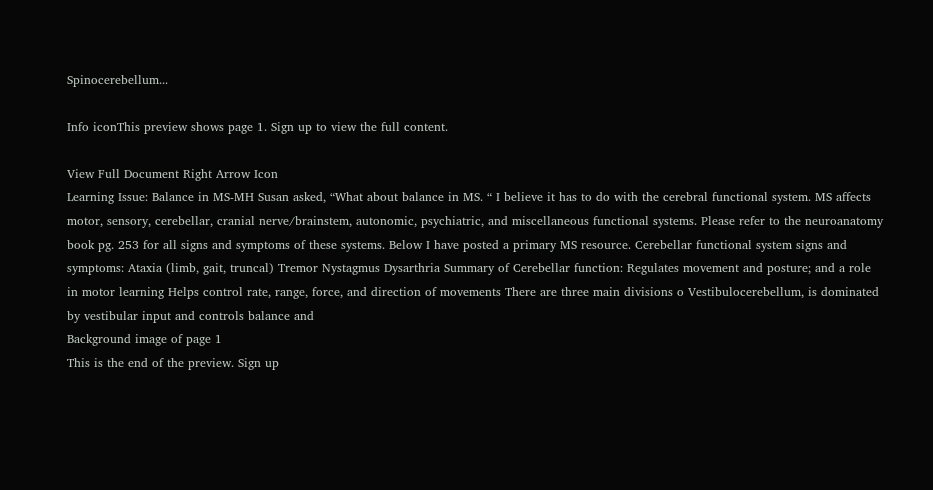Spinocerebellum...

Info iconThis preview shows page 1. Sign up to view the full content.

View Full Document Right Arrow Icon
Learning Issue: Balance in MS-MH Susan asked, “What about balance in MS. “ I believe it has to do with the cerebral functional system. MS affects motor, sensory, cerebellar, cranial nerve/brainstem, autonomic, psychiatric, and miscellaneous functional systems. Please refer to the neuroanatomy book pg. 253 for all signs and symptoms of these systems. Below I have posted a primary MS resource. Cerebellar functional system signs and symptoms: Ataxia (limb, gait, truncal) Tremor Nystagmus Dysarthria Summary of Cerebellar function: Regulates movement and posture; and a role in motor learning Helps control rate, range, force, and direction of movements There are three main divisions o Vestibulocerebellum, is dominated by vestibular input and controls balance and
Background image of page 1
This is the end of the preview. Sign up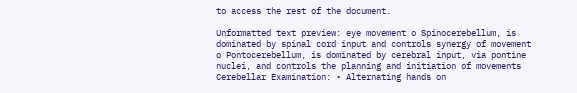to access the rest of the document.

Unformatted text preview: eye movement o Spinocerebellum, is dominated by spinal cord input and controls synergy of movement o Pontocerebellum, is dominated by cerebral input, via pontine nuclei, and controls the planning and initiation of movements Cerebellar Examination: • Alternating hands on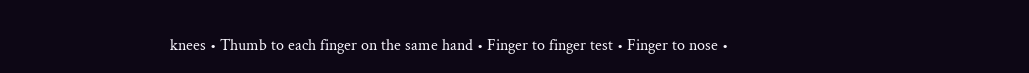knees • Thumb to each finger on the same hand • Finger to finger test • Finger to nose •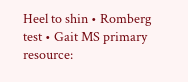Heel to shin • Romberg test • Gait MS primary resource: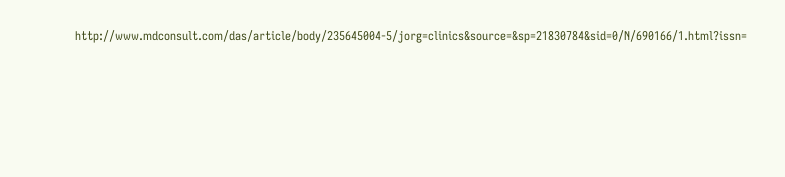http://www.mdconsult.com/das/article/body/235645004-5/jorg=clinics&source=&sp=21830784&sid=0/N/690166/1.html?issn=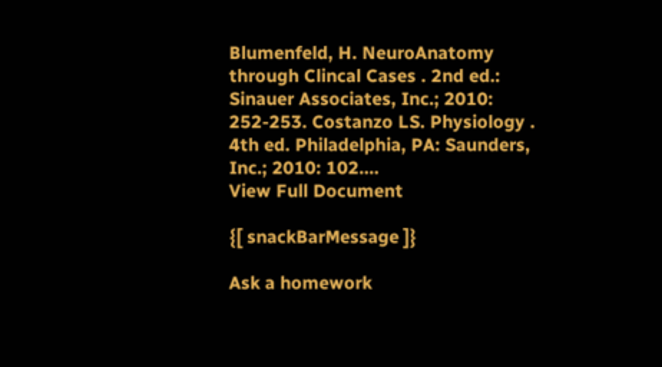Blumenfeld, H. NeuroAnatomy through Clincal Cases . 2nd ed.: Sinauer Associates, Inc.; 2010: 252-253. Costanzo LS. Physiology . 4th ed. Philadelphia, PA: Saunders, Inc.; 2010: 102....
View Full Document

{[ snackBarMessage ]}

Ask a homework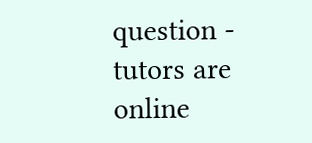question - tutors are online